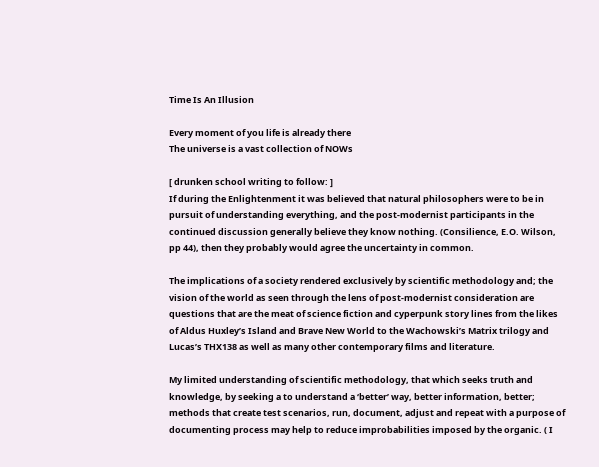Time Is An Illusion

Every moment of you life is already there
The universe is a vast collection of NOWs

[ drunken school writing to follow: ]
If during the Enlightenment it was believed that natural philosophers were to be in pursuit of understanding everything, and the post-modernist participants in the continued discussion generally believe they know nothing. (Consilience, E.O. Wilson, pp 44), then they probably would agree the uncertainty in common.

The implications of a society rendered exclusively by scientific methodology and; the vision of the world as seen through the lens of post-modernist consideration are questions that are the meat of science fiction and cyperpunk story lines from the likes of Aldus Huxley’s Island and Brave New World to the Wachowski’s Matrix trilogy and Lucas’s THX138 as well as many other contemporary films and literature.

My limited understanding of scientific methodology, that which seeks truth and knowledge, by seeking a to understand a ‘better’ way, better information, better; methods that create test scenarios, run, document, adjust and repeat with a purpose of documenting process may help to reduce improbabilities imposed by the organic. ( I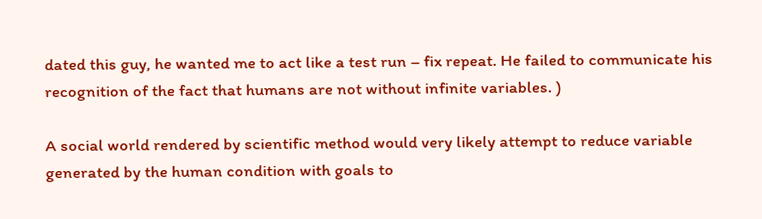dated this guy, he wanted me to act like a test run – fix repeat. He failed to communicate his recognition of the fact that humans are not without infinite variables. )

A social world rendered by scientific method would very likely attempt to reduce variable generated by the human condition with goals to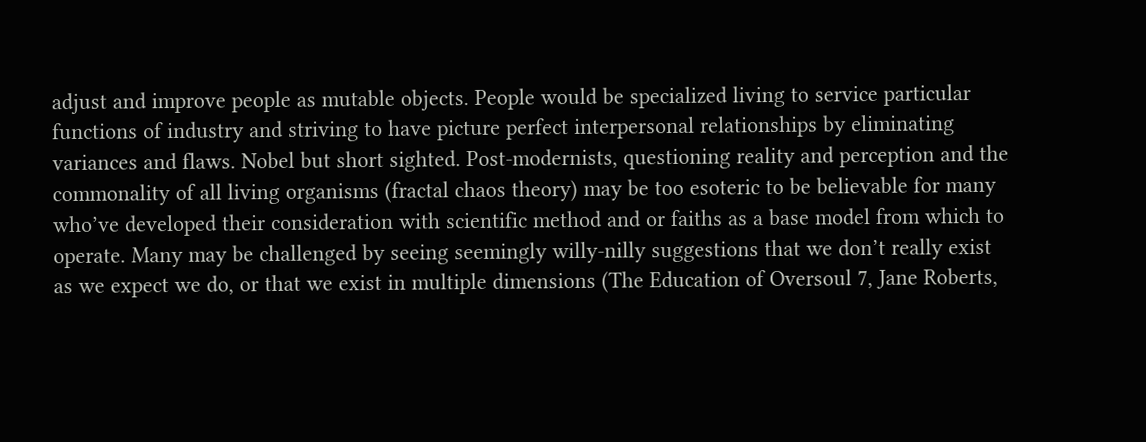adjust and improve people as mutable objects. People would be specialized living to service particular functions of industry and striving to have picture perfect interpersonal relationships by eliminating variances and flaws. Nobel but short sighted. Post-modernists, questioning reality and perception and the commonality of all living organisms (fractal chaos theory) may be too esoteric to be believable for many who’ve developed their consideration with scientific method and or faiths as a base model from which to operate. Many may be challenged by seeing seemingly willy-nilly suggestions that we don’t really exist as we expect we do, or that we exist in multiple dimensions (The Education of Oversoul 7, Jane Roberts,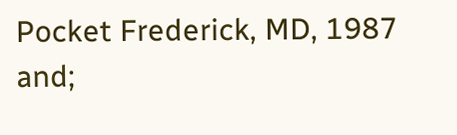Pocket Frederick, MD, 1987 and;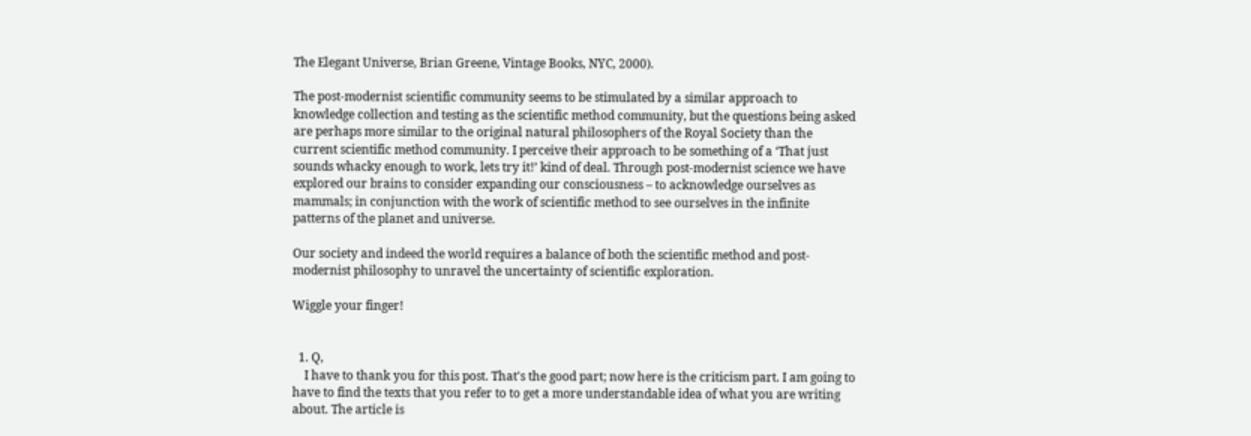The Elegant Universe, Brian Greene, Vintage Books, NYC, 2000).

The post-modernist scientific community seems to be stimulated by a similar approach to knowledge collection and testing as the scientific method community, but the questions being asked are perhaps more similar to the original natural philosophers of the Royal Society than the current scientific method community. I perceive their approach to be something of a ‘That just sounds whacky enough to work, lets try it!’ kind of deal. Through post-modernist science we have explored our brains to consider expanding our consciousness – to acknowledge ourselves as mammals; in conjunction with the work of scientific method to see ourselves in the infinite patterns of the planet and universe.

Our society and indeed the world requires a balance of both the scientific method and post-modernist philosophy to unravel the uncertainty of scientific exploration.

Wiggle your finger!


  1. Q,
    I have to thank you for this post. That's the good part; now here is the criticism part. I am going to have to find the texts that you refer to to get a more understandable idea of what you are writing about. The article is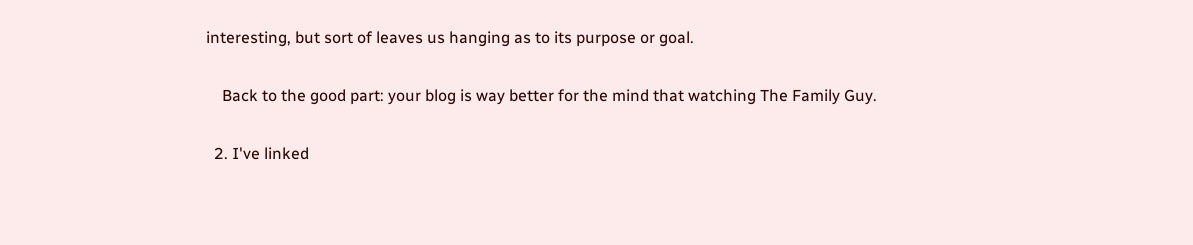interesting, but sort of leaves us hanging as to its purpose or goal.

    Back to the good part: your blog is way better for the mind that watching The Family Guy.

  2. I've linked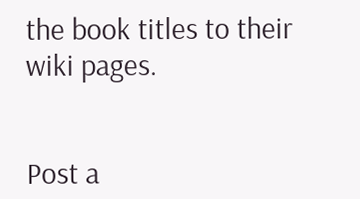the book titles to their wiki pages.


Post a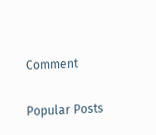Comment

Popular Posts